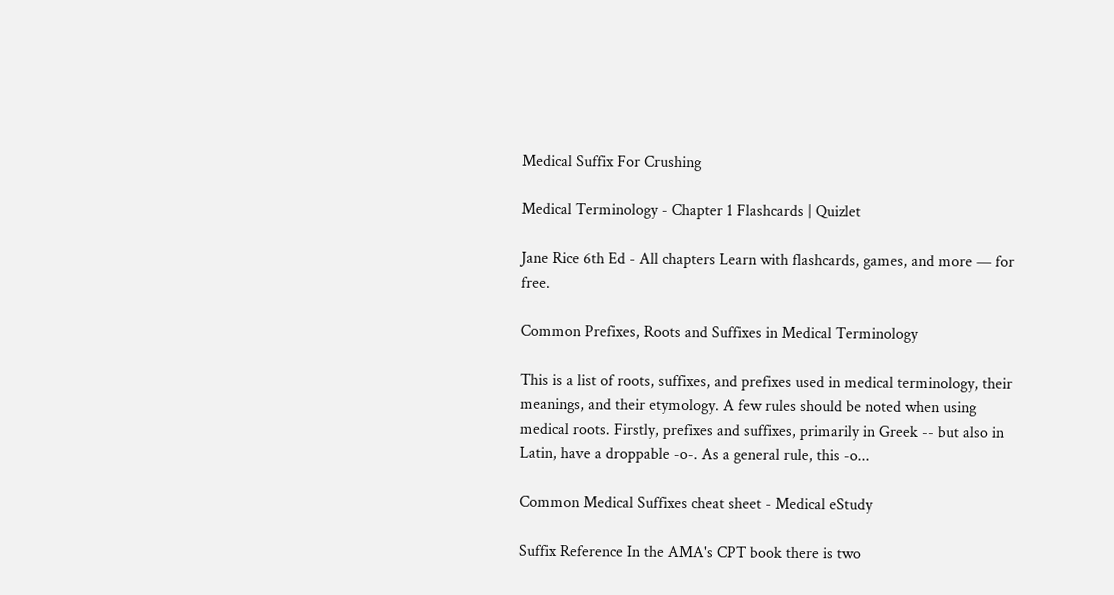Medical Suffix For Crushing

Medical Terminology - Chapter 1 Flashcards | Quizlet

Jane Rice 6th Ed - All chapters Learn with flashcards, games, and more — for free.

Common Prefixes, Roots and Suffixes in Medical Terminology

This is a list of roots, suffixes, and prefixes used in medical terminology, their meanings, and their etymology. A few rules should be noted when using medical roots. Firstly, prefixes and suffixes, primarily in Greek -- but also in Latin, have a droppable -o-. As a general rule, this -o...

Common Medical Suffixes cheat sheet - Medical eStudy

Suffix Reference In the AMA's CPT book there is two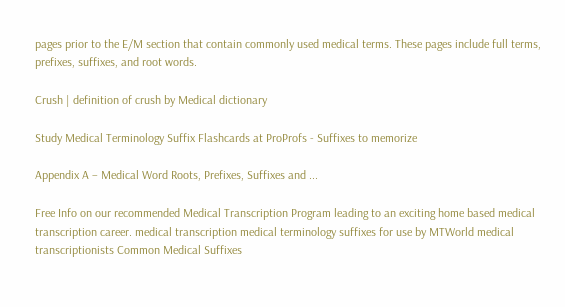pages prior to the E/M section that contain commonly used medical terms. These pages include full terms, prefixes, suffixes, and root words.

Crush | definition of crush by Medical dictionary

Study Medical Terminology Suffix Flashcards at ProProfs - Suffixes to memorize

Appendix A – Medical Word Roots, Prefixes, Suffixes and ...

Free Info on our recommended Medical Transcription Program leading to an exciting home based medical transcription career. medical transcription medical terminology suffixes for use by MTWorld medical transcriptionists Common Medical Suffixes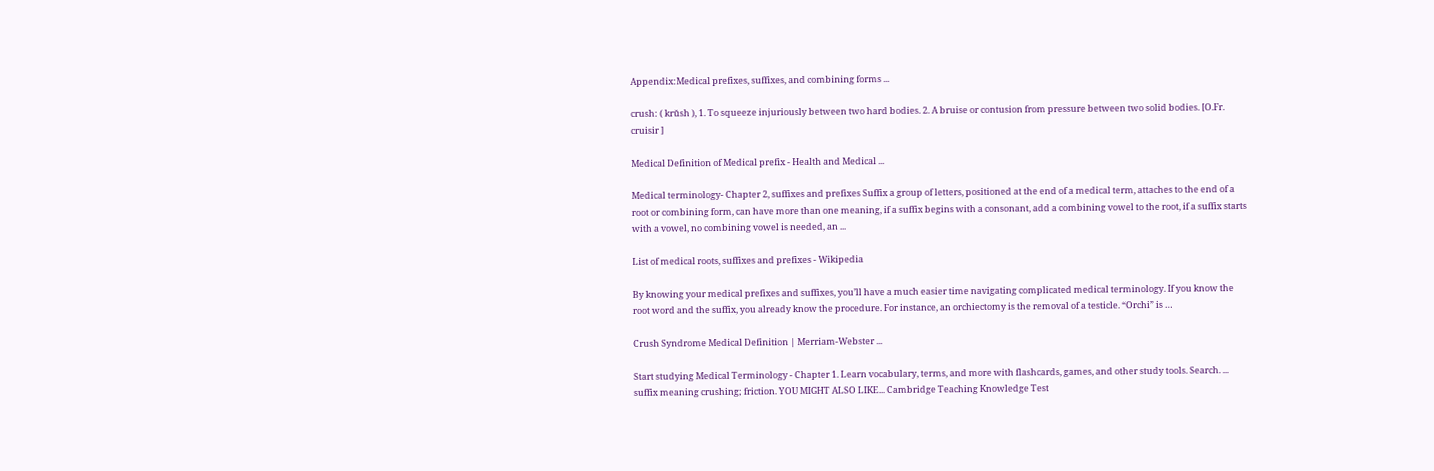Appendix:Medical prefixes, suffixes, and combining forms ...

crush: ( krŭsh ), 1. To squeeze injuriously between two hard bodies. 2. A bruise or contusion from pressure between two solid bodies. [O.Fr. cruisir ]

Medical Definition of Medical prefix - Health and Medical ...

Medical terminology- Chapter 2, suffixes and prefixes Suffix a group of letters, positioned at the end of a medical term, attaches to the end of a root or combining form, can have more than one meaning, if a suffix begins with a consonant, add a combining vowel to the root, if a suffix starts with a vowel, no combining vowel is needed, an ...

List of medical roots, suffixes and prefixes - Wikipedia

By knowing your medical prefixes and suffixes, you’ll have a much easier time navigating complicated medical terminology. If you know the root word and the suffix, you already know the procedure. For instance, an orchiectomy is the removal of a testicle. “Orchi” is …

Crush Syndrome Medical Definition | Merriam-Webster ...

Start studying Medical Terminology - Chapter 1. Learn vocabulary, terms, and more with flashcards, games, and other study tools. Search. ... suffix meaning crushing; friction. YOU MIGHT ALSO LIKE... Cambridge Teaching Knowledge Test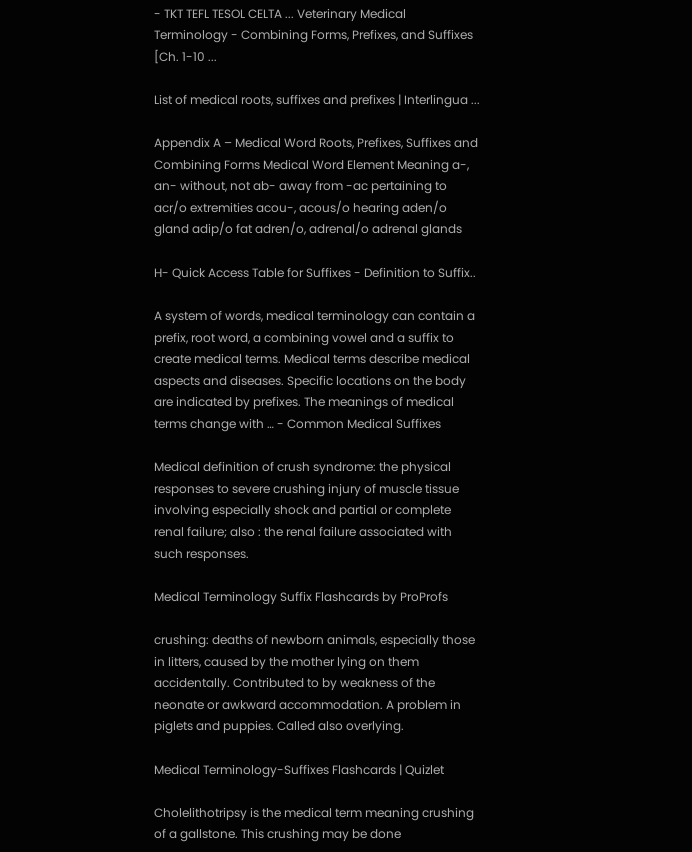- TKT TEFL TESOL CELTA ... Veterinary Medical Terminology - Combining Forms, Prefixes, and Suffixes [Ch. 1-10 ...

List of medical roots, suffixes and prefixes | Interlingua ...

Appendix A – Medical Word Roots, Prefixes, Suffixes and Combining Forms Medical Word Element Meaning a-, an- without, not ab- away from -ac pertaining to acr/o extremities acou-, acous/o hearing aden/o gland adip/o fat adren/o, adrenal/o adrenal glands

H- Quick Access Table for Suffixes - Definition to Suffix..

A system of words, medical terminology can contain a prefix, root word, a combining vowel and a suffix to create medical terms. Medical terms describe medical aspects and diseases. Specific locations on the body are indicated by prefixes. The meanings of medical terms change with … - Common Medical Suffixes

Medical definition of crush syndrome: the physical responses to severe crushing injury of muscle tissue involving especially shock and partial or complete renal failure; also : the renal failure associated with such responses.

Medical Terminology Suffix Flashcards by ProProfs

crushing: deaths of newborn animals, especially those in litters, caused by the mother lying on them accidentally. Contributed to by weakness of the neonate or awkward accommodation. A problem in piglets and puppies. Called also overlying.

Medical Terminology-Suffixes Flashcards | Quizlet

Cholelithotripsy is the medical term meaning crushing of a gallstone. This crushing may be done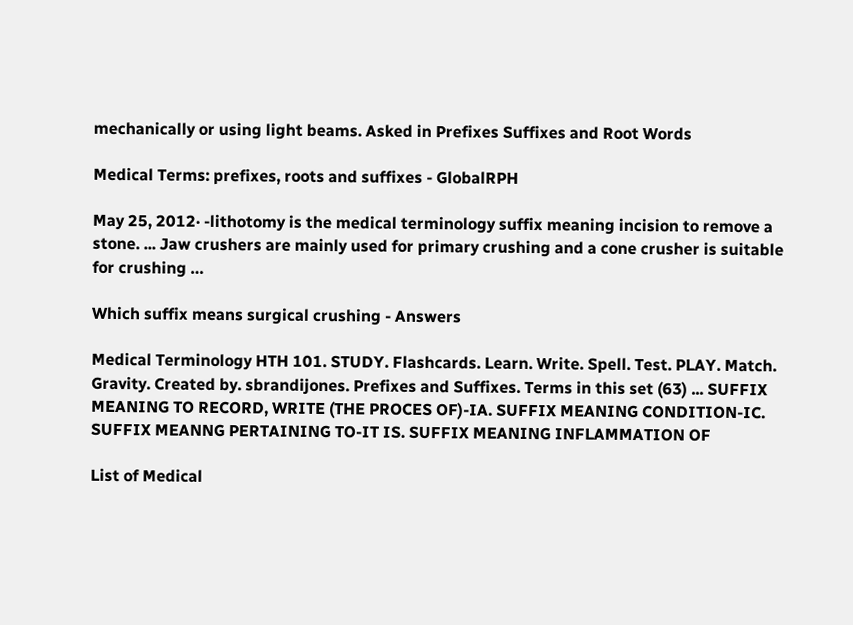mechanically or using light beams. Asked in Prefixes Suffixes and Root Words

Medical Terms: prefixes, roots and suffixes - GlobalRPH

May 25, 2012· -lithotomy is the medical terminology suffix meaning incision to remove a stone. ... Jaw crushers are mainly used for primary crushing and a cone crusher is suitable for crushing …

Which suffix means surgical crushing - Answers

Medical Terminology HTH 101. STUDY. Flashcards. Learn. Write. Spell. Test. PLAY. Match. Gravity. Created by. sbrandijones. Prefixes and Suffixes. Terms in this set (63) ... SUFFIX MEANING TO RECORD, WRITE (THE PROCES OF)-IA. SUFFIX MEANING CONDITION-IC. SUFFIX MEANNG PERTAINING TO-IT IS. SUFFIX MEANING INFLAMMATION OF

List of Medical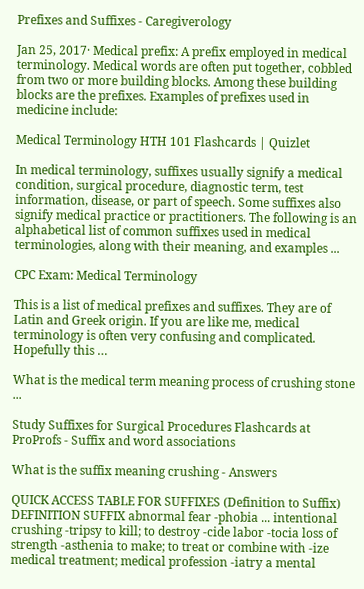Prefixes and Suffixes - Caregiverology

Jan 25, 2017· Medical prefix: A prefix employed in medical terminology. Medical words are often put together, cobbled from two or more building blocks. Among these building blocks are the prefixes. Examples of prefixes used in medicine include:

Medical Terminology HTH 101 Flashcards | Quizlet

In medical terminology, suffixes usually signify a medical condition, surgical procedure, diagnostic term, test information, disease, or part of speech. Some suffixes also signify medical practice or practitioners. The following is an alphabetical list of common suffixes used in medical terminologies, along with their meaning, and examples ...

CPC Exam: Medical Terminology

This is a list of medical prefixes and suffixes. They are of Latin and Greek origin. If you are like me, medical terminology is often very confusing and complicated. Hopefully this …

What is the medical term meaning process of crushing stone ...

Study Suffixes for Surgical Procedures Flashcards at ProProfs - Suffix and word associations

What is the suffix meaning crushing - Answers

QUICK ACCESS TABLE FOR SUFFIXES (Definition to Suffix) DEFINITION SUFFIX abnormal fear -phobia ... intentional crushing -tripsy to kill; to destroy -cide labor -tocia loss of strength -asthenia to make; to treat or combine with -ize medical treatment; medical profession -iatry a mental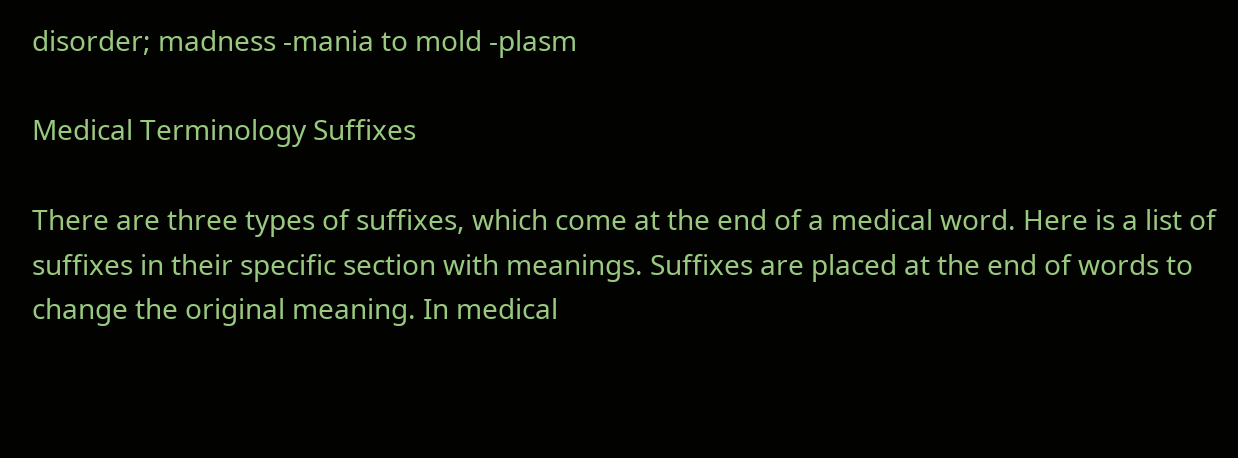disorder; madness -mania to mold -plasm

Medical Terminology Suffixes

There are three types of suffixes, which come at the end of a medical word. Here is a list of suffixes in their specific section with meanings. Suffixes are placed at the end of words to change the original meaning. In medical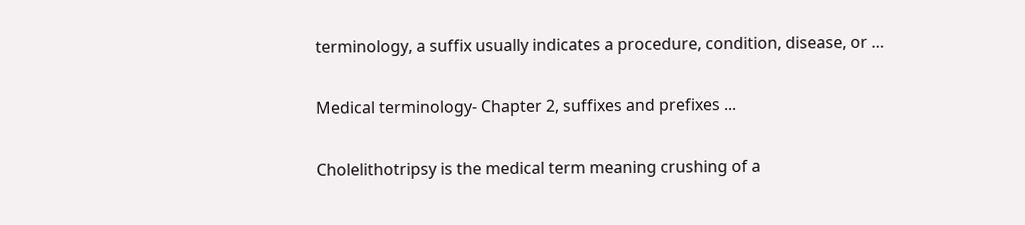terminology, a suffix usually indicates a procedure, condition, disease, or …

Medical terminology- Chapter 2, suffixes and prefixes ...

Cholelithotripsy is the medical term meaning crushing of a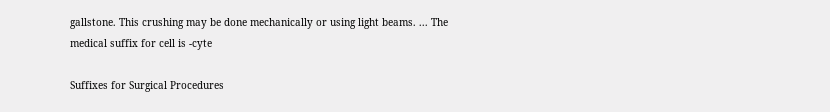gallstone. This crushing may be done mechanically or using light beams. ... The medical suffix for cell is -cyte

Suffixes for Surgical Procedures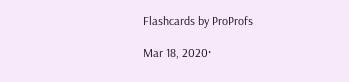Flashcards by ProProfs

Mar 18, 2020·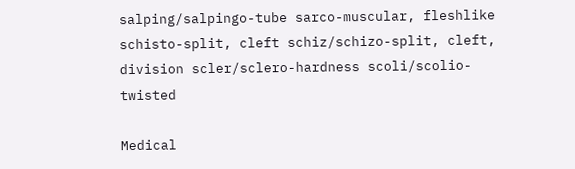salping/salpingo-tube sarco-muscular, fleshlike schisto-split, cleft schiz/schizo-split, cleft, division scler/sclero-hardness scoli/scolio-twisted

Medical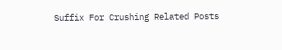Suffix For Crushing Related Posts